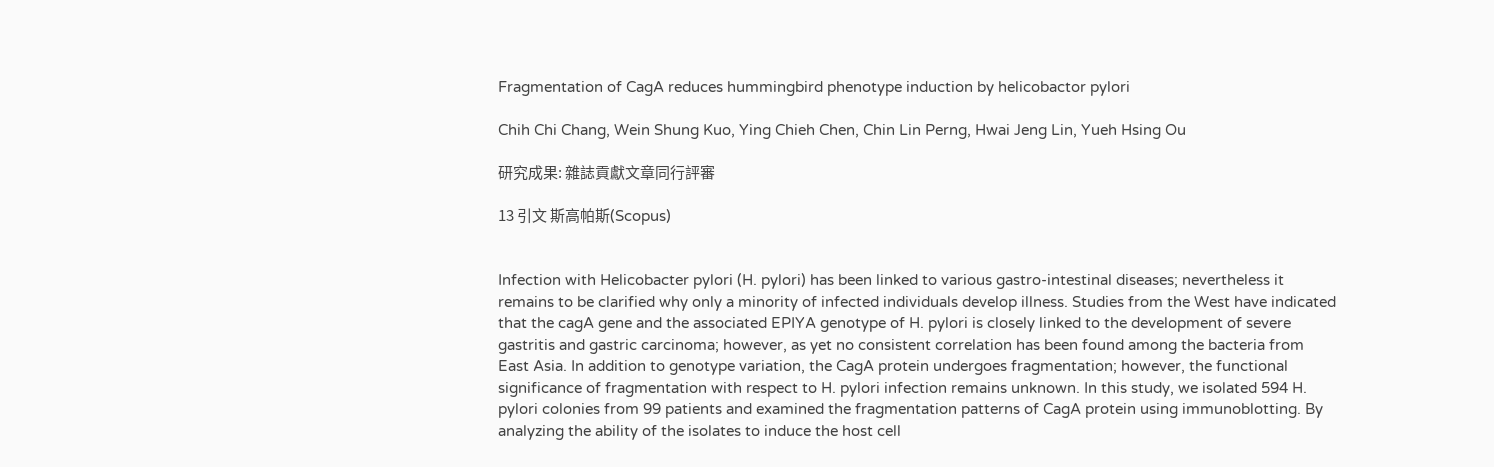Fragmentation of CagA reduces hummingbird phenotype induction by helicobactor pylori

Chih Chi Chang, Wein Shung Kuo, Ying Chieh Chen, Chin Lin Perng, Hwai Jeng Lin, Yueh Hsing Ou

研究成果: 雜誌貢獻文章同行評審

13 引文 斯高帕斯(Scopus)


Infection with Helicobacter pylori (H. pylori) has been linked to various gastro-intestinal diseases; nevertheless it remains to be clarified why only a minority of infected individuals develop illness. Studies from the West have indicated that the cagA gene and the associated EPIYA genotype of H. pylori is closely linked to the development of severe gastritis and gastric carcinoma; however, as yet no consistent correlation has been found among the bacteria from East Asia. In addition to genotype variation, the CagA protein undergoes fragmentation; however, the functional significance of fragmentation with respect to H. pylori infection remains unknown. In this study, we isolated 594 H. pylori colonies from 99 patients and examined the fragmentation patterns of CagA protein using immunoblotting. By analyzing the ability of the isolates to induce the host cell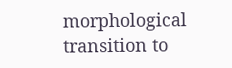morphological transition to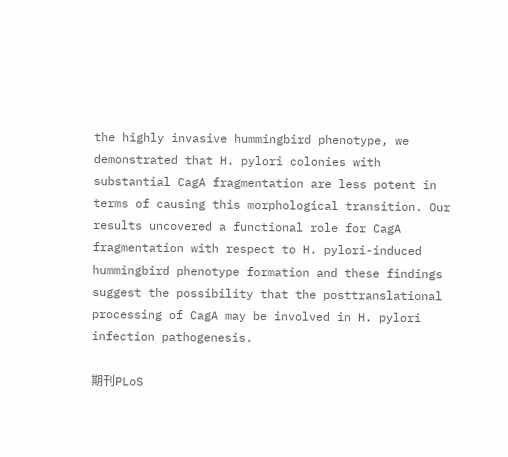the highly invasive hummingbird phenotype, we demonstrated that H. pylori colonies with substantial CagA fragmentation are less potent in terms of causing this morphological transition. Our results uncovered a functional role for CagA fragmentation with respect to H. pylori-induced hummingbird phenotype formation and these findings suggest the possibility that the posttranslational processing of CagA may be involved in H. pylori infection pathogenesis.

期刊PLoS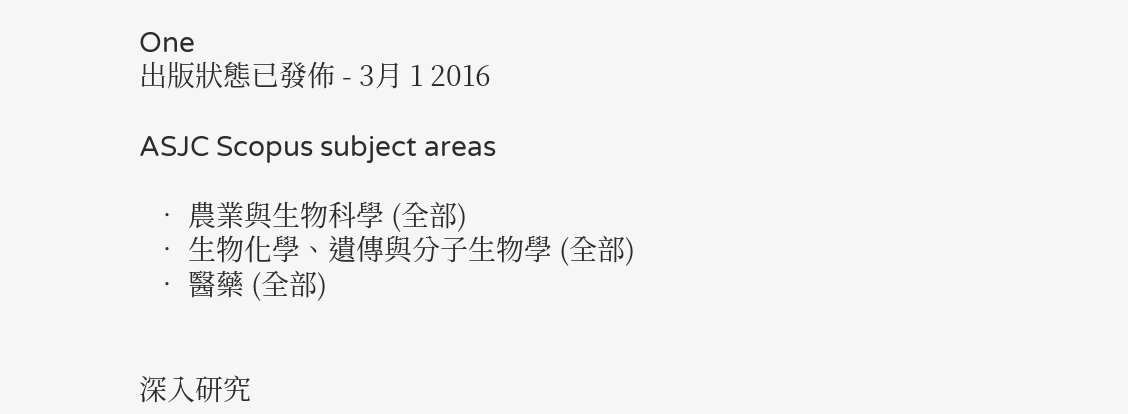One
出版狀態已發佈 - 3月 1 2016

ASJC Scopus subject areas

  • 農業與生物科學 (全部)
  • 生物化學、遺傳與分子生物學 (全部)
  • 醫藥 (全部)


深入研究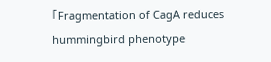「Fragmentation of CagA reduces hummingbird phenotype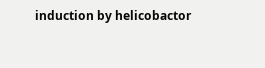induction by helicobactor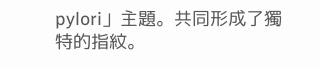pylori」主題。共同形成了獨特的指紋。